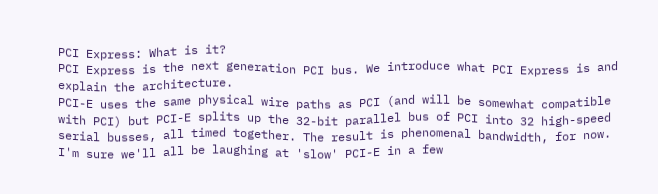PCI Express: What is it?
PCI Express is the next generation PCI bus. We introduce what PCI Express is and explain the architecture.
PCI-E uses the same physical wire paths as PCI (and will be somewhat compatible with PCI) but PCI-E splits up the 32-bit parallel bus of PCI into 32 high-speed serial busses, all timed together. The result is phenomenal bandwidth, for now. I'm sure we'll all be laughing at 'slow' PCI-E in a few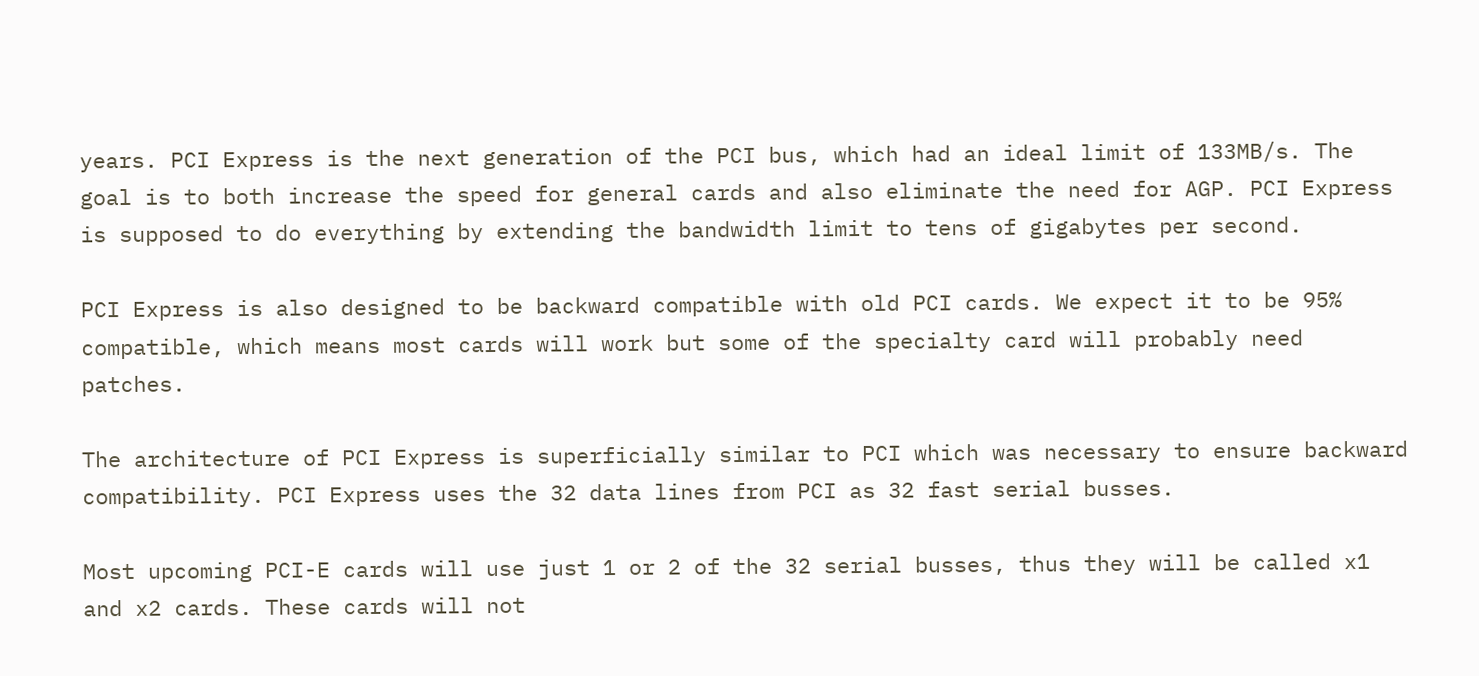years. PCI Express is the next generation of the PCI bus, which had an ideal limit of 133MB/s. The goal is to both increase the speed for general cards and also eliminate the need for AGP. PCI Express is supposed to do everything by extending the bandwidth limit to tens of gigabytes per second.

PCI Express is also designed to be backward compatible with old PCI cards. We expect it to be 95% compatible, which means most cards will work but some of the specialty card will probably need patches.

The architecture of PCI Express is superficially similar to PCI which was necessary to ensure backward compatibility. PCI Express uses the 32 data lines from PCI as 32 fast serial busses.

Most upcoming PCI-E cards will use just 1 or 2 of the 32 serial busses, thus they will be called x1 and x2 cards. These cards will not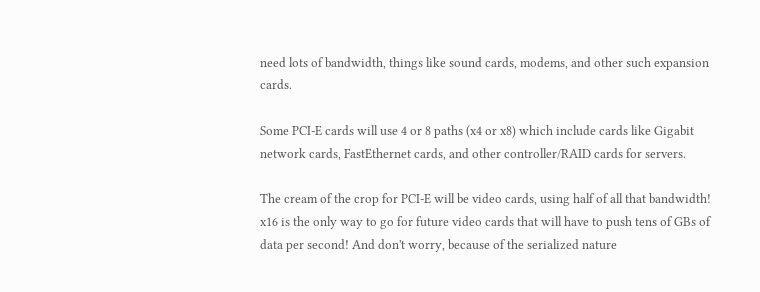need lots of bandwidth, things like sound cards, modems, and other such expansion cards.

Some PCI-E cards will use 4 or 8 paths (x4 or x8) which include cards like Gigabit network cards, FastEthernet cards, and other controller/RAID cards for servers.

The cream of the crop for PCI-E will be video cards, using half of all that bandwidth! x16 is the only way to go for future video cards that will have to push tens of GBs of data per second! And don't worry, because of the serialized nature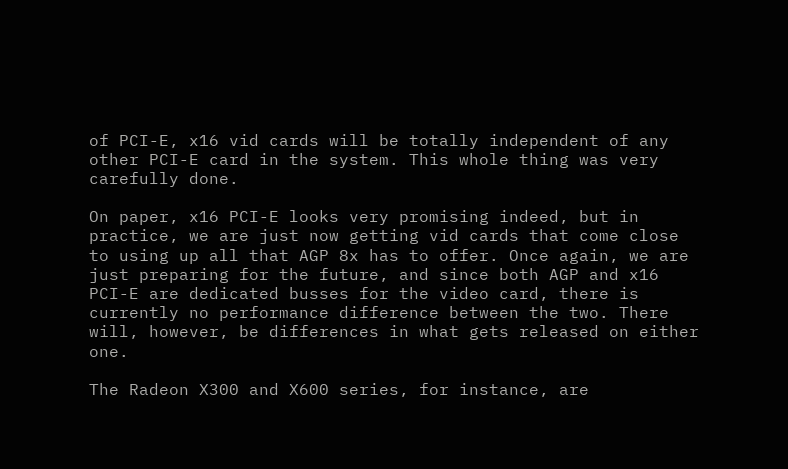of PCI-E, x16 vid cards will be totally independent of any other PCI-E card in the system. This whole thing was very carefully done.

On paper, x16 PCI-E looks very promising indeed, but in practice, we are just now getting vid cards that come close to using up all that AGP 8x has to offer. Once again, we are just preparing for the future, and since both AGP and x16 PCI-E are dedicated busses for the video card, there is currently no performance difference between the two. There will, however, be differences in what gets released on either one.

The Radeon X300 and X600 series, for instance, are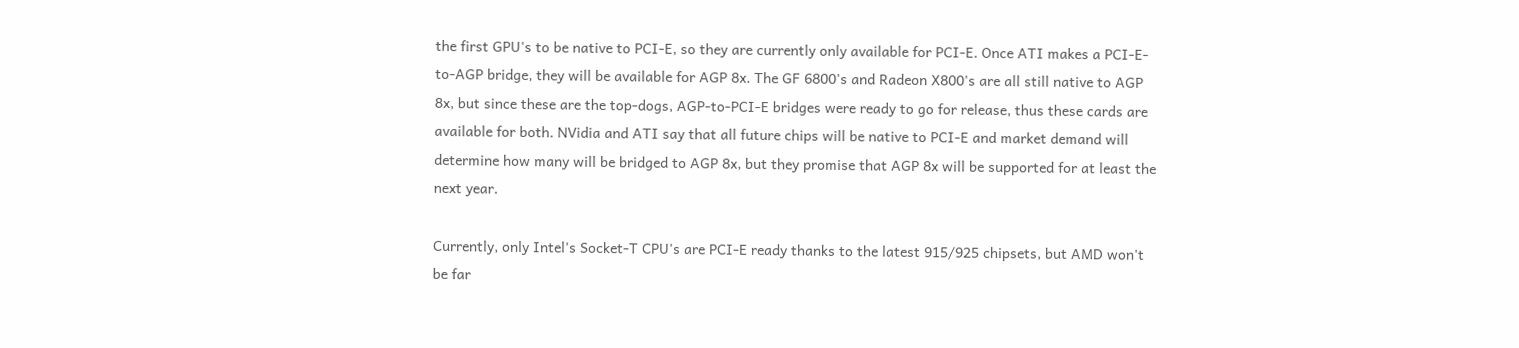the first GPU's to be native to PCI-E, so they are currently only available for PCI-E. Once ATI makes a PCI-E-to-AGP bridge, they will be available for AGP 8x. The GF 6800's and Radeon X800's are all still native to AGP 8x, but since these are the top-dogs, AGP-to-PCI-E bridges were ready to go for release, thus these cards are available for both. NVidia and ATI say that all future chips will be native to PCI-E and market demand will determine how many will be bridged to AGP 8x, but they promise that AGP 8x will be supported for at least the next year.

Currently, only Intel's Socket-T CPU's are PCI-E ready thanks to the latest 915/925 chipsets, but AMD won't be far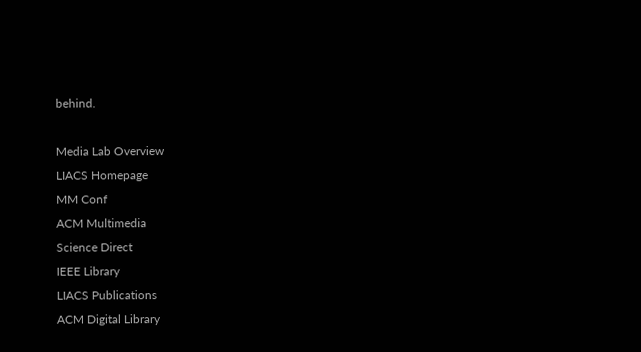behind.

Media Lab Overview
LIACS Homepage
MM Conf
ACM Multimedia
Science Direct
IEEE Library
LIACS Publications
ACM Digital Library